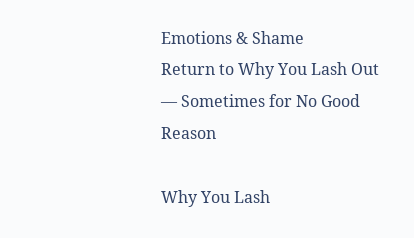Emotions & Shame
Return to Why You Lash Out — Sometimes for No Good Reason

Why You Lash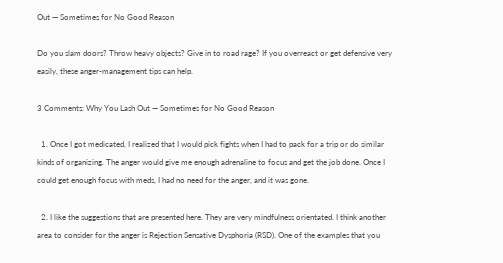Out — Sometimes for No Good Reason

Do you slam doors? Throw heavy objects? Give in to road rage? If you overreact or get defensive very easily, these anger-management tips can help.

3 Comments: Why You Lash Out — Sometimes for No Good Reason

  1. Once I got medicated, I realized that I would pick fights when I had to pack for a trip or do similar kinds of organizing. The anger would give me enough adrenaline to focus and get the job done. Once I could get enough focus with meds, I had no need for the anger, and it was gone.

  2. I like the suggestions that are presented here. They are very mindfulness orientated. I think another area to consider for the anger is Rejection Sensative Dysphoria (RSD). One of the examples that you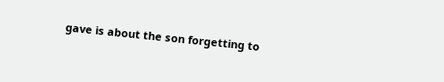gave is about the son forgetting to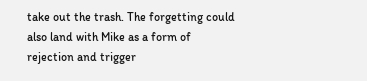take out the trash. The forgetting could also land with Mike as a form of rejection and trigger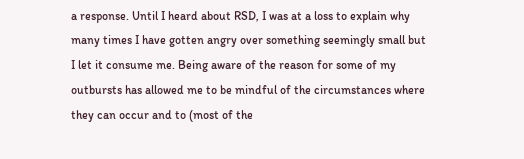a response. Until I heard about RSD, I was at a loss to explain why many times I have gotten angry over something seemingly small but I let it consume me. Being aware of the reason for some of my outbursts has allowed me to be mindful of the circumstances where they can occur and to (most of the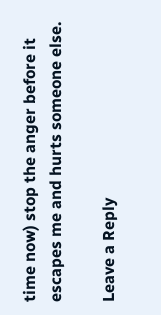time now) stop the anger before it escapes me and hurts someone else.

Leave a Reply